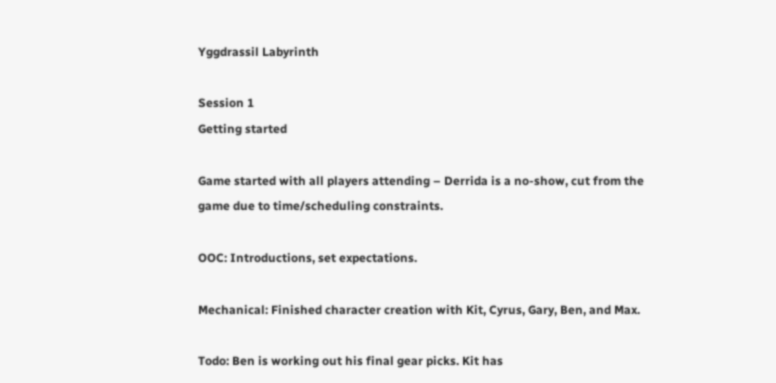Yggdrassil Labyrinth

Session 1
Getting started

Game started with all players attending – Derrida is a no-show, cut from the game due to time/scheduling constraints.

OOC: Introductions, set expectations.

Mechanical: Finished character creation with Kit, Cyrus, Gary, Ben, and Max.

Todo: Ben is working out his final gear picks. Kit has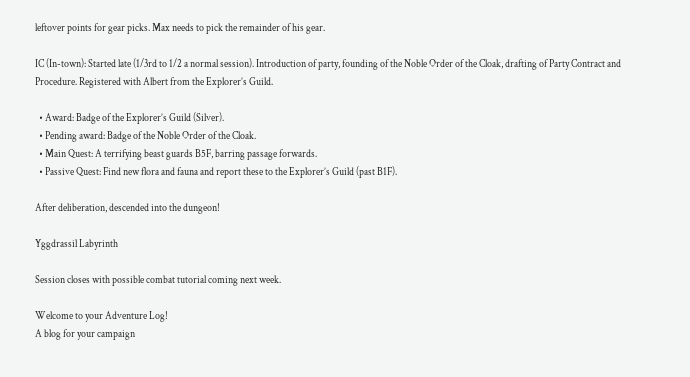leftover points for gear picks. Max needs to pick the remainder of his gear.

IC (In-town): Started late (1/3rd to 1/2 a normal session). Introduction of party, founding of the Noble Order of the Cloak, drafting of Party Contract and Procedure. Registered with Albert from the Explorer’s Guild.

  • Award: Badge of the Explorer’s Guild (Silver).
  • Pending award: Badge of the Noble Order of the Cloak.
  • Main Quest: A terrifying beast guards B5F, barring passage forwards.
  • Passive Quest: Find new flora and fauna and report these to the Explorer’s Guild (past B1F).

After deliberation, descended into the dungeon!

Yggdrassil Labyrinth

Session closes with possible combat tutorial coming next week.

Welcome to your Adventure Log!
A blog for your campaign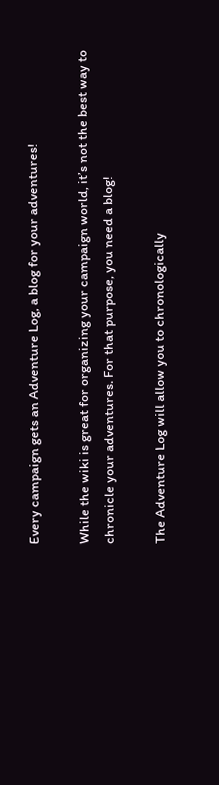Every campaign gets an Adventure Log, a blog for your adventures!

While the wiki is great for organizing your campaign world, it’s not the best way to chronicle your adventures. For that purpose, you need a blog!

The Adventure Log will allow you to chronologically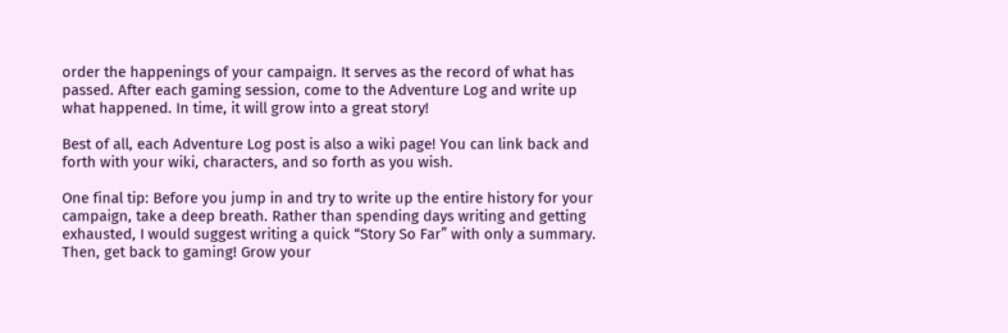order the happenings of your campaign. It serves as the record of what has passed. After each gaming session, come to the Adventure Log and write up what happened. In time, it will grow into a great story!

Best of all, each Adventure Log post is also a wiki page! You can link back and forth with your wiki, characters, and so forth as you wish.

One final tip: Before you jump in and try to write up the entire history for your campaign, take a deep breath. Rather than spending days writing and getting exhausted, I would suggest writing a quick “Story So Far” with only a summary. Then, get back to gaming! Grow your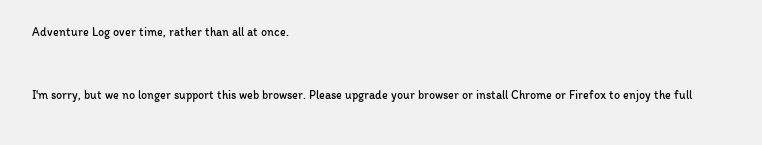Adventure Log over time, rather than all at once.


I'm sorry, but we no longer support this web browser. Please upgrade your browser or install Chrome or Firefox to enjoy the full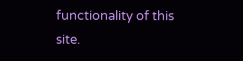functionality of this site.